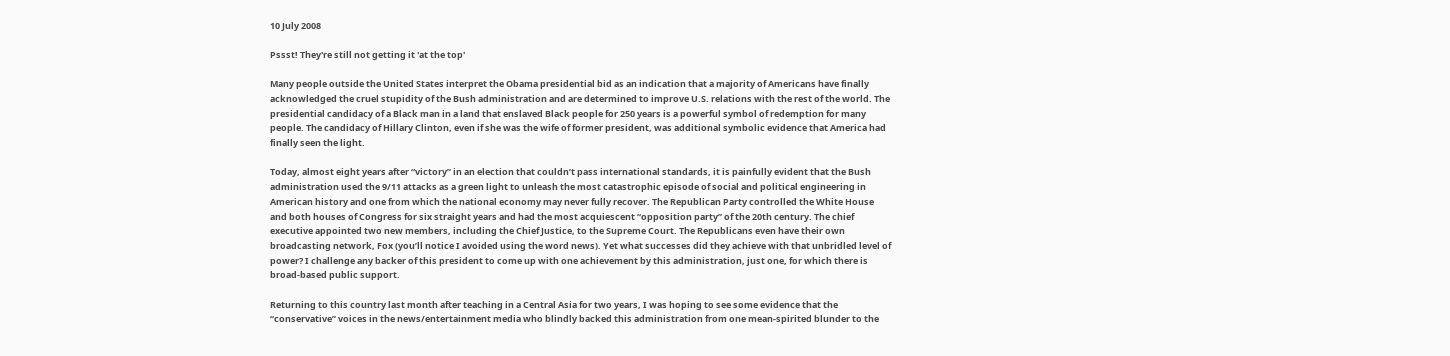10 July 2008

Pssst! They're still not getting it 'at the top'

Many people outside the United States interpret the Obama presidential bid as an indication that a majority of Americans have finally acknowledged the cruel stupidity of the Bush administration and are determined to improve U.S. relations with the rest of the world. The presidential candidacy of a Black man in a land that enslaved Black people for 250 years is a powerful symbol of redemption for many people. The candidacy of Hillary Clinton, even if she was the wife of former president, was additional symbolic evidence that America had finally seen the light.

Today, almost eight years after “victory” in an election that couldn’t pass international standards, it is painfully evident that the Bush administration used the 9/11 attacks as a green light to unleash the most catastrophic episode of social and political engineering in American history and one from which the national economy may never fully recover. The Republican Party controlled the White House and both houses of Congress for six straight years and had the most acquiescent “opposition party” of the 20th century. The chief executive appointed two new members, including the Chief Justice, to the Supreme Court. The Republicans even have their own broadcasting network, Fox (you’ll notice I avoided using the word news). Yet what successes did they achieve with that unbridled level of power? I challenge any backer of this president to come up with one achievement by this administration, just one, for which there is broad-based public support.

Returning to this country last month after teaching in a Central Asia for two years, I was hoping to see some evidence that the “conservative” voices in the news/entertainment media who blindly backed this administration from one mean-spirited blunder to the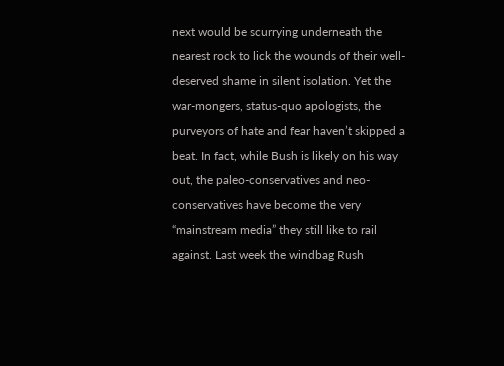next would be scurrying underneath the nearest rock to lick the wounds of their well-deserved shame in silent isolation. Yet the war-mongers, status-quo apologists, the purveyors of hate and fear haven’t skipped a beat. In fact, while Bush is likely on his way out, the paleo-conservatives and neo-conservatives have become the very “mainstream media” they still like to rail against. Last week the windbag Rush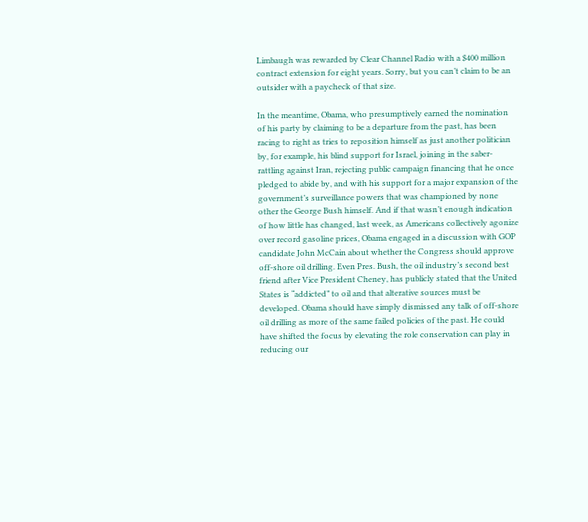Limbaugh was rewarded by Clear Channel Radio with a $400 million contract extension for eight years. Sorry, but you can’t claim to be an outsider with a paycheck of that size.

In the meantime, Obama, who presumptively earned the nomination of his party by claiming to be a departure from the past, has been racing to right as tries to reposition himself as just another politician by, for example, his blind support for Israel, joining in the saber-rattling against Iran, rejecting public campaign financing that he once pledged to abide by, and with his support for a major expansion of the government’s surveillance powers that was championed by none other the George Bush himself. And if that wasn’t enough indication of how little has changed, last week, as Americans collectively agonize over record gasoline prices, Obama engaged in a discussion with GOP candidate John McCain about whether the Congress should approve off-shore oil drilling. Even Pres. Bush, the oil industry’s second best friend after Vice President Cheney, has publicly stated that the United States is “addicted” to oil and that alterative sources must be developed. Obama should have simply dismissed any talk of off-shore oil drilling as more of the same failed policies of the past. He could have shifted the focus by elevating the role conservation can play in reducing our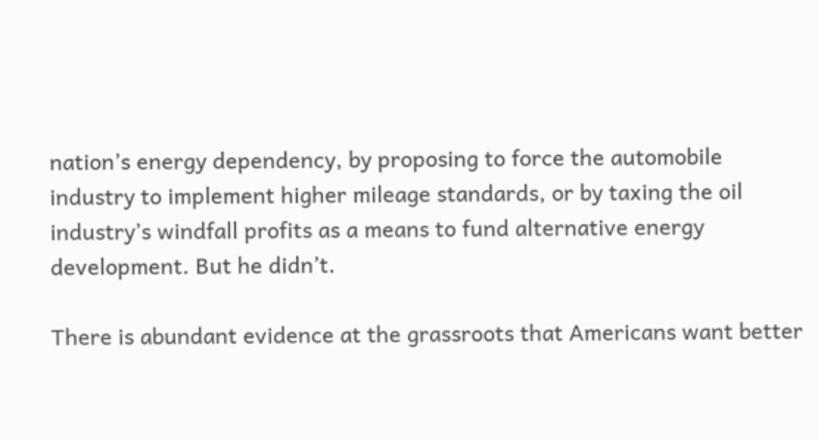nation’s energy dependency, by proposing to force the automobile industry to implement higher mileage standards, or by taxing the oil industry’s windfall profits as a means to fund alternative energy development. But he didn’t.

There is abundant evidence at the grassroots that Americans want better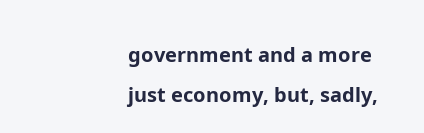government and a more just economy, but, sadly,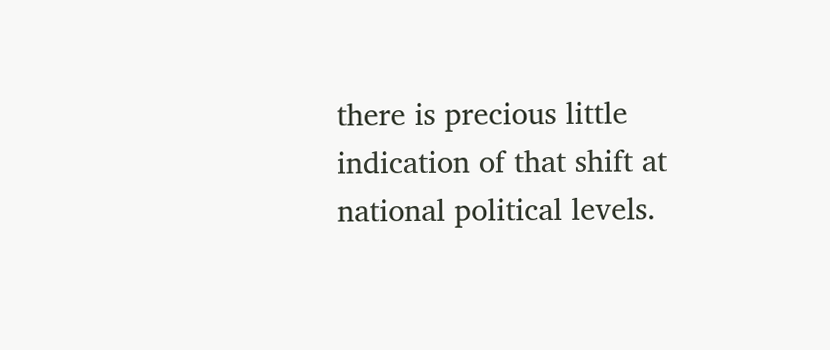there is precious little indication of that shift at national political levels.